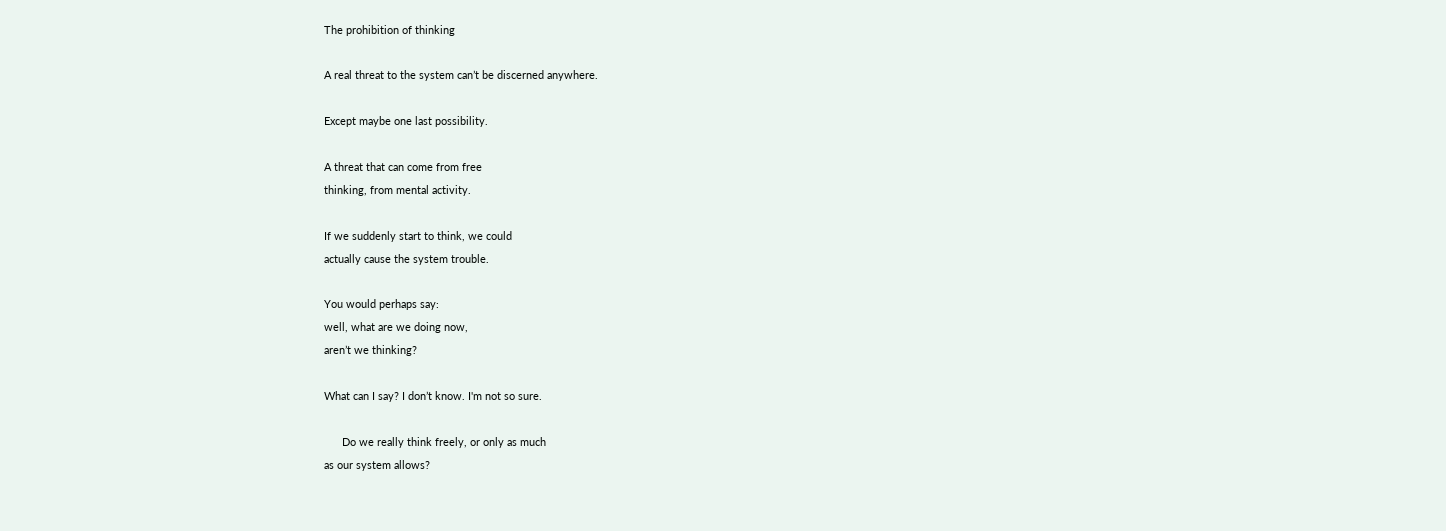The prohibition of thinking

A real threat to the system can’t be discerned anywhere.

Except maybe one last possibility.

A threat that can come from free
thinking, from mental activity.

If we suddenly start to think, we could
actually cause the system trouble.

You would perhaps say:
well, what are we doing now,
aren’t we thinking?

What can I say? I don’t know. I'm not so sure.

      Do we really think freely, or only as much
as our system allows?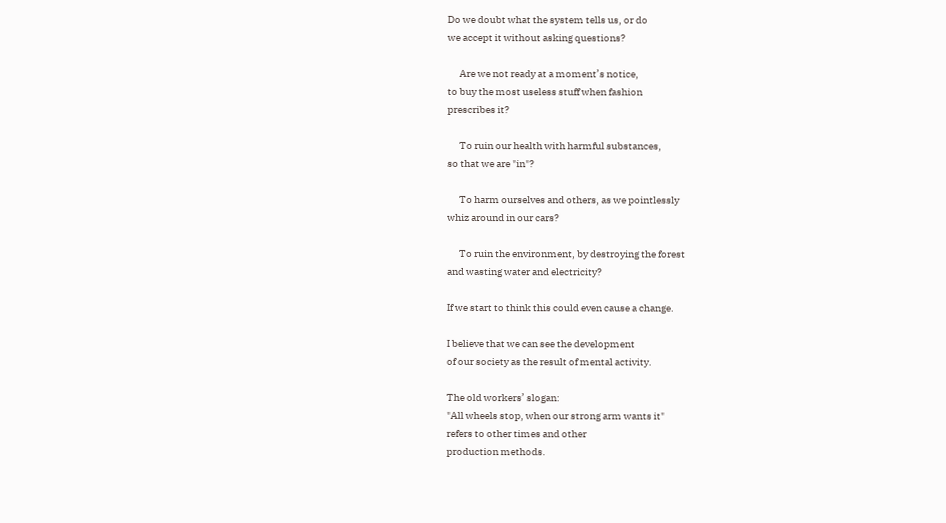Do we doubt what the system tells us, or do
we accept it without asking questions?

      Are we not ready at a moment’s notice,
to buy the most useless stuff when fashion
prescribes it?

      To ruin our health with harmful substances,
so that we are "in"?

      To harm ourselves and others, as we pointlessly
whiz around in our cars?

      To ruin the environment, by destroying the forest
and wasting water and electricity?

If we start to think this could even cause a change.

I believe that we can see the development
of our society as the result of mental activity.

The old workers’ slogan:
"All wheels stop, when our strong arm wants it"
refers to other times and other
production methods.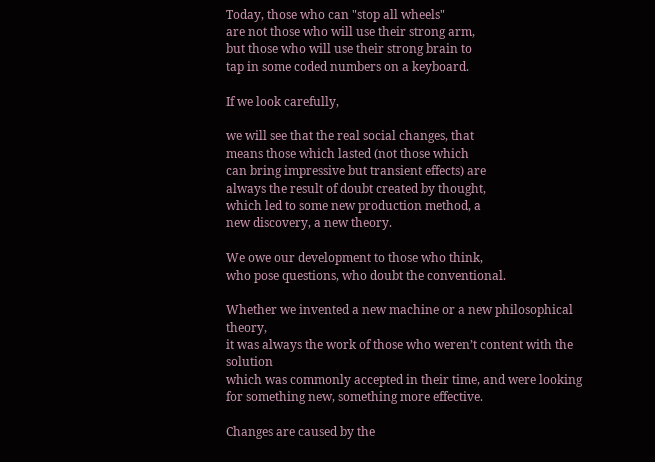Today, those who can "stop all wheels"
are not those who will use their strong arm,
but those who will use their strong brain to
tap in some coded numbers on a keyboard.

If we look carefully,

we will see that the real social changes, that
means those which lasted (not those which
can bring impressive but transient effects) are
always the result of doubt created by thought,
which led to some new production method, a
new discovery, a new theory.

We owe our development to those who think,
who pose questions, who doubt the conventional.

Whether we invented a new machine or a new philosophical theory,
it was always the work of those who weren’t content with the solution
which was commonly accepted in their time, and were looking
for something new, something more effective.

Changes are caused by the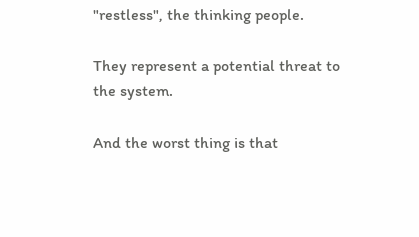"restless", the thinking people.

They represent a potential threat to the system.

And the worst thing is that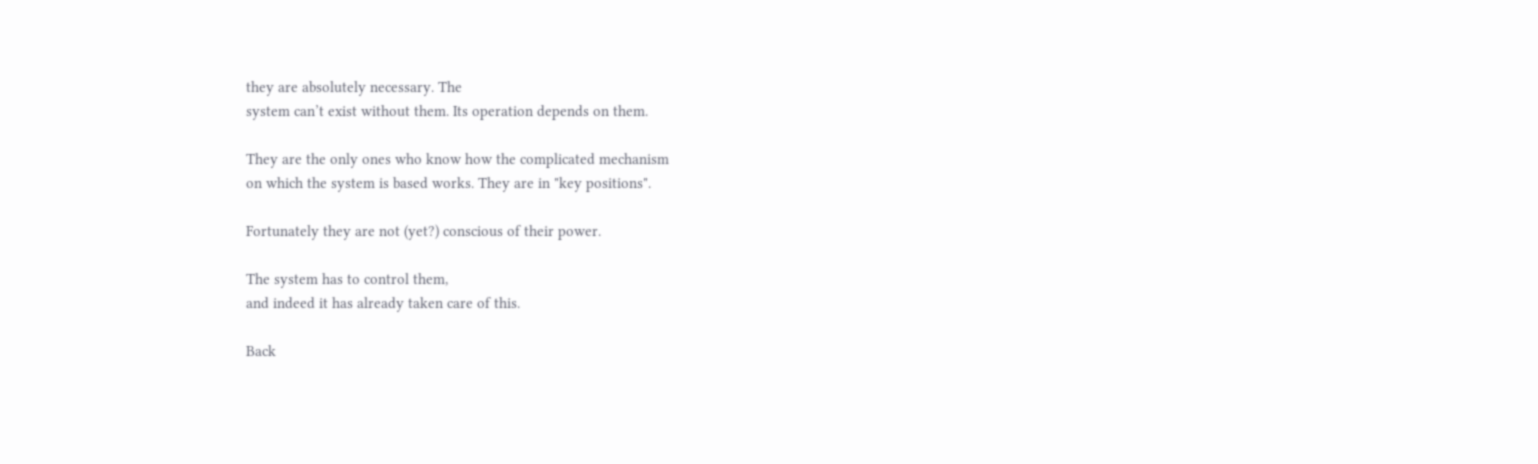they are absolutely necessary. The
system can’t exist without them. Its operation depends on them.

They are the only ones who know how the complicated mechanism
on which the system is based works. They are in "key positions".

Fortunately they are not (yet?) conscious of their power.

The system has to control them,
and indeed it has already taken care of this.

Back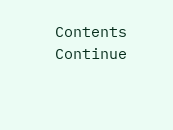Contents                                        Continue